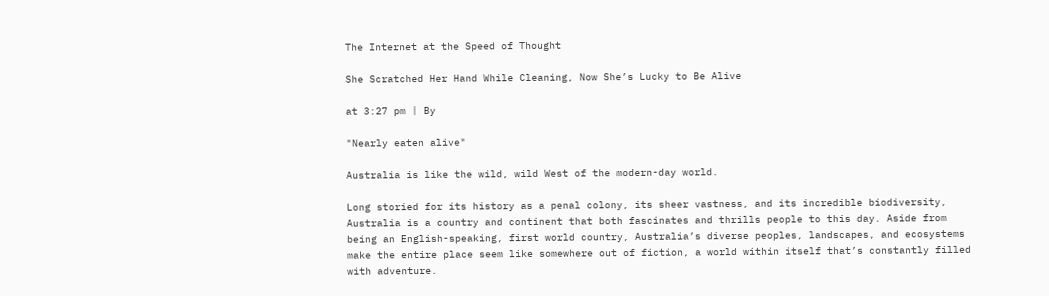The Internet at the Speed of Thought

She Scratched Her Hand While Cleaning, Now She’s Lucky to Be Alive

at 3:27 pm | By

"Nearly eaten alive"

Australia is like the wild, wild West of the modern-day world.

Long storied for its history as a penal colony, its sheer vastness, and its incredible biodiversity, Australia is a country and continent that both fascinates and thrills people to this day. Aside from being an English-speaking, first world country, Australia’s diverse peoples, landscapes, and ecosystems make the entire place seem like somewhere out of fiction, a world within itself that’s constantly filled with adventure.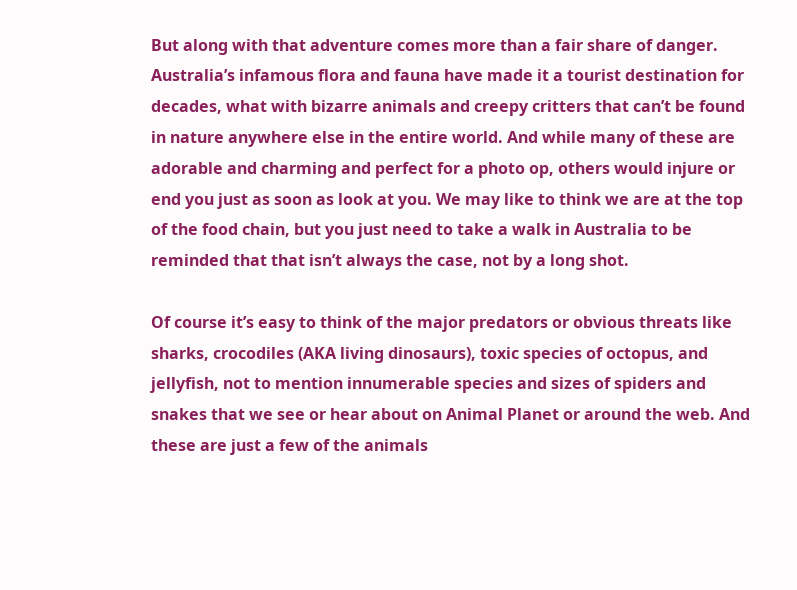But along with that adventure comes more than a fair share of danger. Australia’s infamous flora and fauna have made it a tourist destination for decades, what with bizarre animals and creepy critters that can’t be found in nature anywhere else in the entire world. And while many of these are adorable and charming and perfect for a photo op, others would injure or end you just as soon as look at you. We may like to think we are at the top of the food chain, but you just need to take a walk in Australia to be reminded that that isn’t always the case, not by a long shot.

Of course it’s easy to think of the major predators or obvious threats like sharks, crocodiles (AKA living dinosaurs), toxic species of octopus, and jellyfish, not to mention innumerable species and sizes of spiders and snakes that we see or hear about on Animal Planet or around the web. And these are just a few of the animals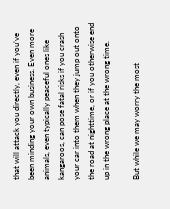that will attack you directly, even if you’ve been minding your own business. Even more animals, even typically peaceful ones like kangaroos, can pose fatal risks if you crash your car into them when they jump out onto the road at nighttime, or if you otherwise end up in the wrong place at the wrong time.

But while we may worry the most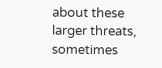about these larger threats, sometimes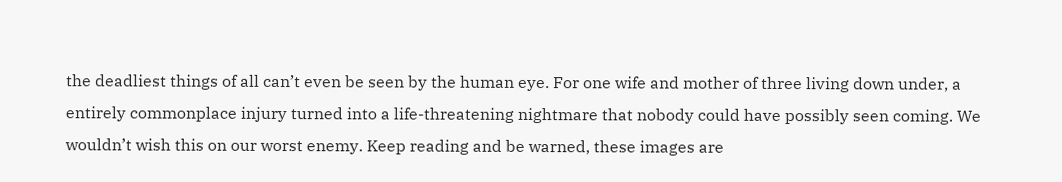the deadliest things of all can’t even be seen by the human eye. For one wife and mother of three living down under, a entirely commonplace injury turned into a life-threatening nightmare that nobody could have possibly seen coming. We wouldn’t wish this on our worst enemy. Keep reading and be warned, these images are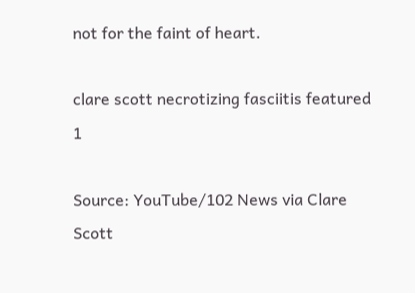not for the faint of heart.

clare scott necrotizing fasciitis featured 1

Source: YouTube/102 News via Clare Scott